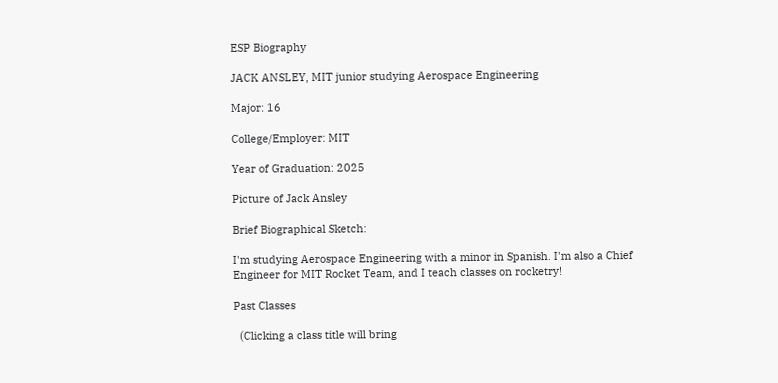ESP Biography

JACK ANSLEY, MIT junior studying Aerospace Engineering

Major: 16

College/Employer: MIT

Year of Graduation: 2025

Picture of Jack Ansley

Brief Biographical Sketch:

I'm studying Aerospace Engineering with a minor in Spanish. I'm also a Chief Engineer for MIT Rocket Team, and I teach classes on rocketry!

Past Classes

  (Clicking a class title will bring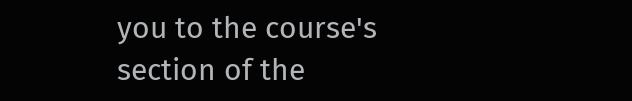you to the course's section of the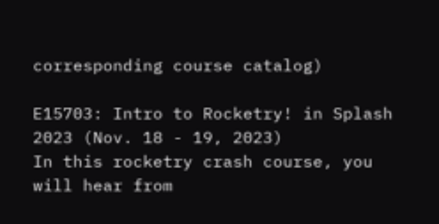corresponding course catalog)

E15703: Intro to Rocketry! in Splash 2023 (Nov. 18 - 19, 2023)
In this rocketry crash course, you will hear from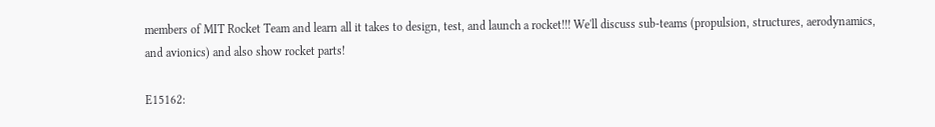members of MIT Rocket Team and learn all it takes to design, test, and launch a rocket!!! We'll discuss sub-teams (propulsion, structures, aerodynamics, and avionics) and also show rocket parts!

E15162: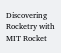Discovering Rocketry with MIT Rocket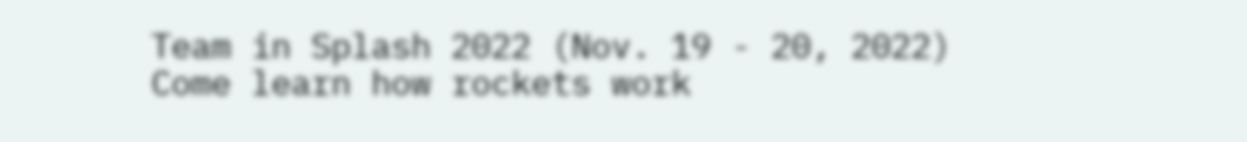Team in Splash 2022 (Nov. 19 - 20, 2022)
Come learn how rockets work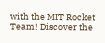with the MIT Rocket Team! Discover the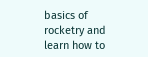basics of rocketry and learn how to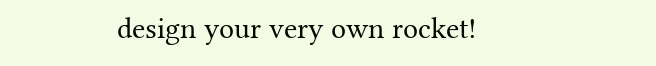design your very own rocket!